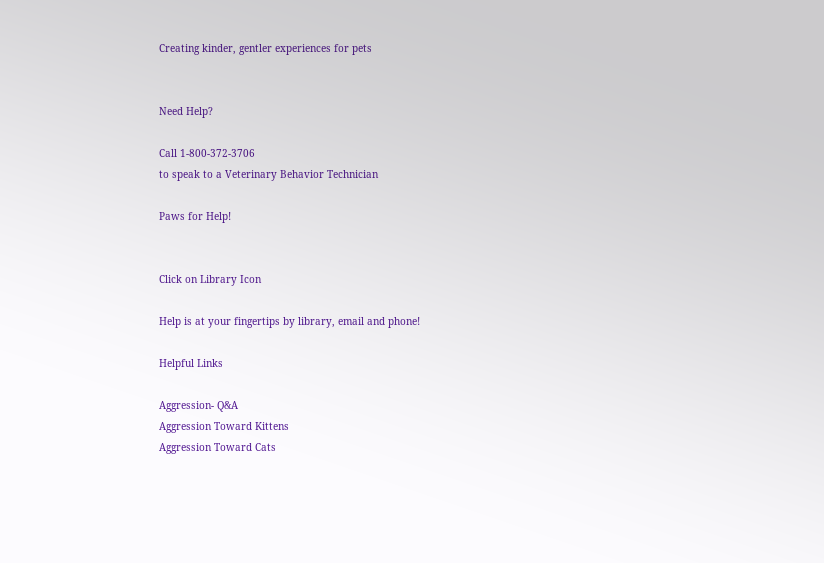Creating kinder, gentler experiences for pets


Need Help?

Call 1-800-372-3706
to speak to a Veterinary Behavior Technician

Paws for Help!


Click on Library Icon

Help is at your fingertips by library, email and phone!

Helpful Links

Aggression- Q&A
Aggression Toward Kittens
Aggression Toward Cats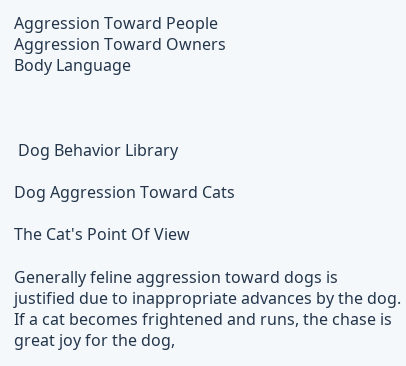Aggression Toward People
Aggression Toward Owners
Body Language



 Dog Behavior Library

Dog Aggression Toward Cats

The Cat's Point Of View

Generally feline aggression toward dogs is justified due to inappropriate advances by the dog. If a cat becomes frightened and runs, the chase is great joy for the dog,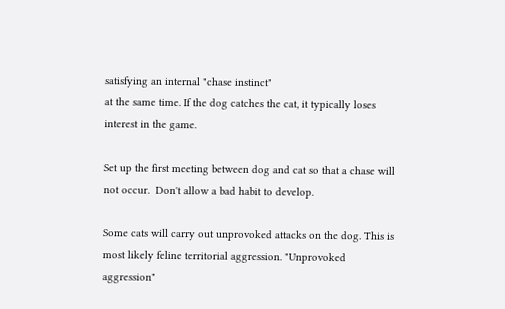satisfying an internal "chase instinct"
at the same time. If the dog catches the cat, it typically loses interest in the game.

Set up the first meeting between dog and cat so that a chase will not occur.  Don't allow a bad habit to develop.

Some cats will carry out unprovoked attacks on the dog. This is most likely feline territorial aggression. "Unprovoked aggression"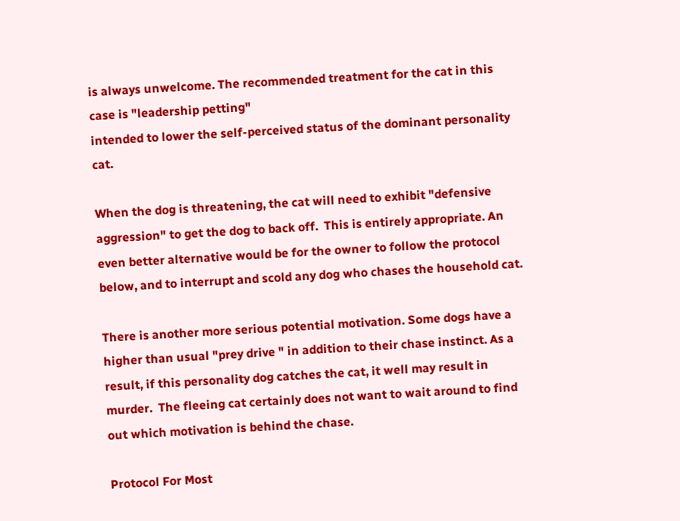is always unwelcome. The recommended treatment for the cat in this case is "leadership petting"
intended to lower the self-perceived status of the dominant personality cat.

When the dog is threatening, the cat will need to exhibit "defensive aggression" to get the dog to back off.  This is entirely appropriate. An even better alternative would be for the owner to follow the protocol below, and to interrupt and scold any dog who chases the household cat.

There is another more serious potential motivation. Some dogs have a higher than usual "prey drive " in addition to their chase instinct. As a result, if this personality dog catches the cat, it well may result in murder.  The fleeing cat certainly does not want to wait around to find out which motivation is behind the chase.

Protocol For Most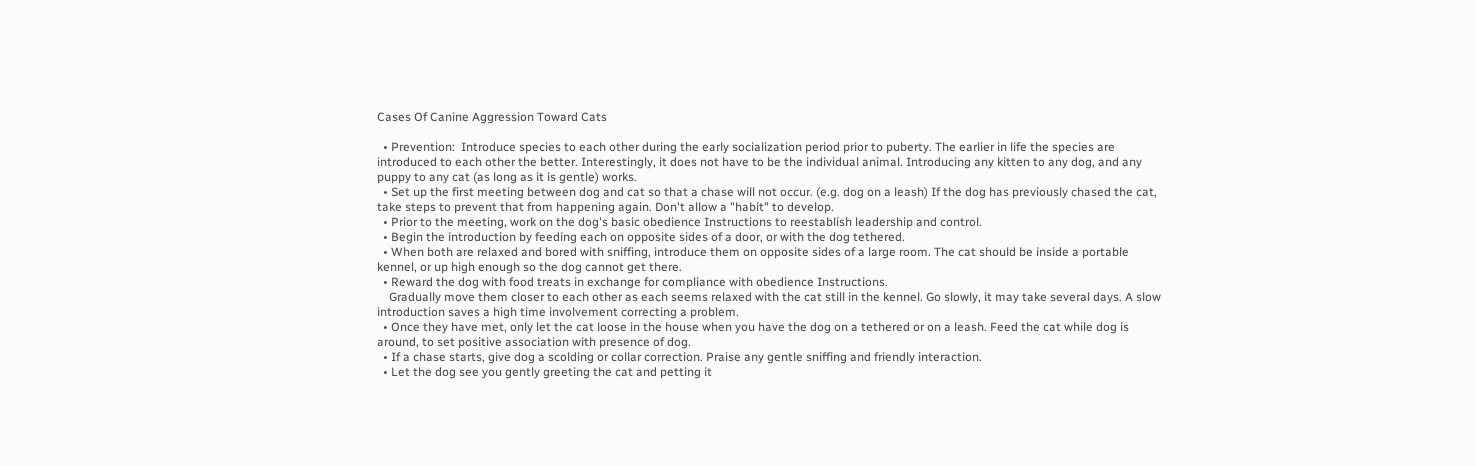Cases Of Canine Aggression Toward Cats

  • Prevention:  Introduce species to each other during the early socialization period prior to puberty. The earlier in life the species are introduced to each other the better. Interestingly, it does not have to be the individual animal. Introducing any kitten to any dog, and any puppy to any cat (as long as it is gentle) works.
  • Set up the first meeting between dog and cat so that a chase will not occur. (e.g. dog on a leash) If the dog has previously chased the cat, take steps to prevent that from happening again. Don't allow a "habit" to develop.
  • Prior to the meeting, work on the dog's basic obedience Instructions to reestablish leadership and control.
  • Begin the introduction by feeding each on opposite sides of a door, or with the dog tethered.
  • When both are relaxed and bored with sniffing, introduce them on opposite sides of a large room. The cat should be inside a portable kennel, or up high enough so the dog cannot get there.
  • Reward the dog with food treats in exchange for compliance with obedience Instructions.
    Gradually move them closer to each other as each seems relaxed with the cat still in the kennel. Go slowly, it may take several days. A slow introduction saves a high time involvement correcting a problem.
  • Once they have met, only let the cat loose in the house when you have the dog on a tethered or on a leash. Feed the cat while dog is around, to set positive association with presence of dog.
  • If a chase starts, give dog a scolding or collar correction. Praise any gentle sniffing and friendly interaction.
  • Let the dog see you gently greeting the cat and petting it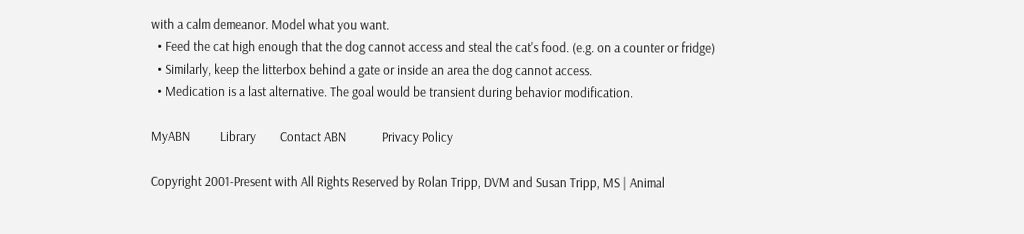with a calm demeanor. Model what you want.
  • Feed the cat high enough that the dog cannot access and steal the cat's food. (e.g. on a counter or fridge)
  • Similarly, keep the litterbox behind a gate or inside an area the dog cannot access.
  • Medication is a last alternative. The goal would be transient during behavior modification.

MyABN          Library        Contact ABN            Privacy Policy

Copyright 2001-Present with All Rights Reserved by Rolan Tripp, DVM and Susan Tripp, MS | Animal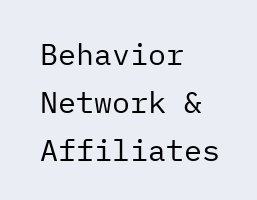Behavior Network & Affiliates